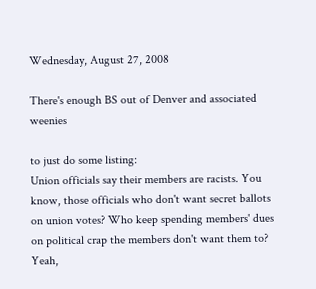Wednesday, August 27, 2008

There's enough BS out of Denver and associated weenies

to just do some listing:
Union officials say their members are racists. You know, those officials who don't want secret ballots on union votes? Who keep spending members' dues on political crap the members don't want them to? Yeah,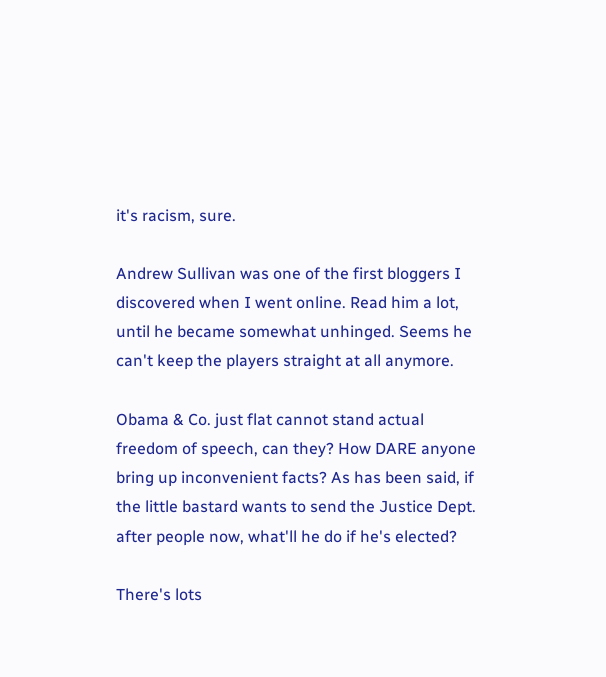it's racism, sure.

Andrew Sullivan was one of the first bloggers I discovered when I went online. Read him a lot, until he became somewhat unhinged. Seems he can't keep the players straight at all anymore.

Obama & Co. just flat cannot stand actual freedom of speech, can they? How DARE anyone bring up inconvenient facts? As has been said, if the little bastard wants to send the Justice Dept. after people now, what'll he do if he's elected?

There's lots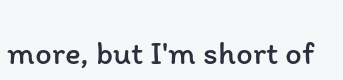more, but I'm short of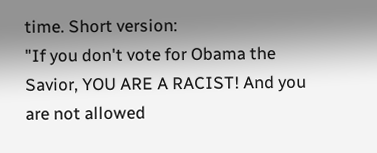time. Short version:
"If you don't vote for Obama the Savior, YOU ARE A RACIST! And you are not allowed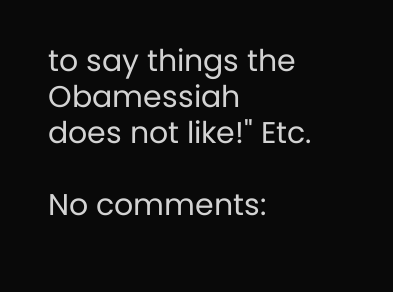to say things the Obamessiah does not like!" Etc.

No comments: